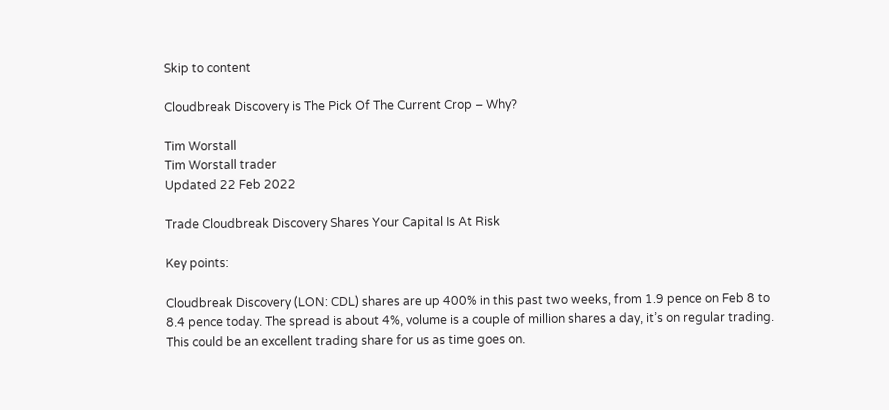Skip to content

Cloudbreak Discovery is The Pick Of The Current Crop – Why?

Tim Worstall
Tim Worstall trader
Updated 22 Feb 2022

Trade Cloudbreak Discovery Shares Your Capital Is At Risk

Key points:

Cloudbreak Discovery (LON: CDL) shares are up 400% in this past two weeks, from 1.9 pence on Feb 8 to 8.4 pence today. The spread is about 4%, volume is a couple of million shares a day, it’s on regular trading. This could be an excellent trading share for us as time goes on.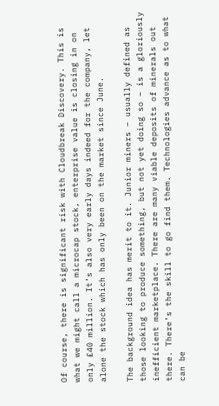Of course, there is significant risk with Cloudbreak Discovery. This is what we might call a microcap stock, enterprise value is closing in on only £40 million. It’s also very early days indeed for the company, let alone the stock which has only been on the market since June.

The background idea has merit to it. Junior miners – usually defined as those looking to produce something, but not yet doing so – is a gloriously inefficient marketplace. There are many viable deposits of minerals out there. There’s the skill to go find them. Technologies advance as to what can be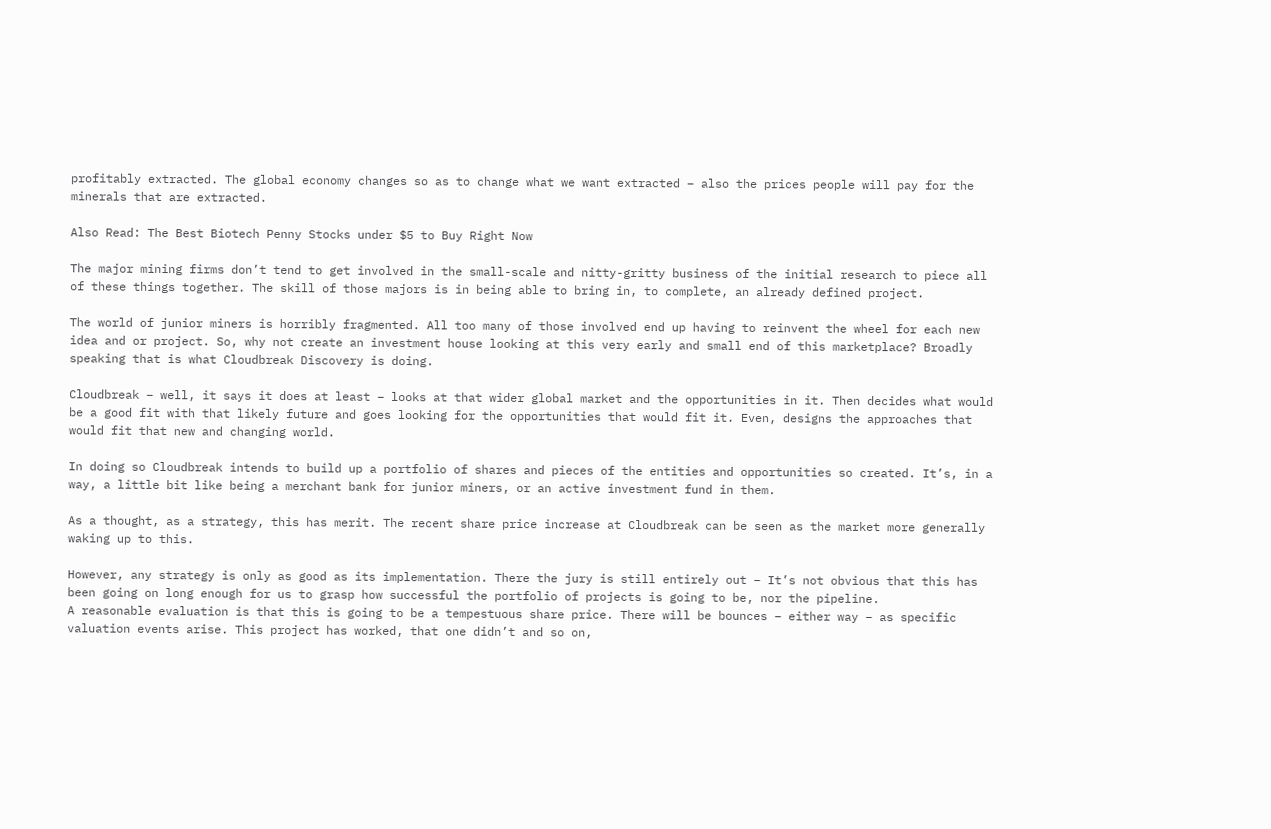profitably extracted. The global economy changes so as to change what we want extracted – also the prices people will pay for the minerals that are extracted.

Also Read: The Best Biotech Penny Stocks under $5 to Buy Right Now

The major mining firms don’t tend to get involved in the small-scale and nitty-gritty business of the initial research to piece all of these things together. The skill of those majors is in being able to bring in, to complete, an already defined project.

The world of junior miners is horribly fragmented. All too many of those involved end up having to reinvent the wheel for each new idea and or project. So, why not create an investment house looking at this very early and small end of this marketplace? Broadly speaking that is what Cloudbreak Discovery is doing.

Cloudbreak – well, it says it does at least – looks at that wider global market and the opportunities in it. Then decides what would be a good fit with that likely future and goes looking for the opportunities that would fit it. Even, designs the approaches that would fit that new and changing world.

In doing so Cloudbreak intends to build up a portfolio of shares and pieces of the entities and opportunities so created. It’s, in a way, a little bit like being a merchant bank for junior miners, or an active investment fund in them.

As a thought, as a strategy, this has merit. The recent share price increase at Cloudbreak can be seen as the market more generally waking up to this.

However, any strategy is only as good as its implementation. There the jury is still entirely out – It’s not obvious that this has been going on long enough for us to grasp how successful the portfolio of projects is going to be, nor the pipeline.
A reasonable evaluation is that this is going to be a tempestuous share price. There will be bounces – either way – as specific valuation events arise. This project has worked, that one didn’t and so on,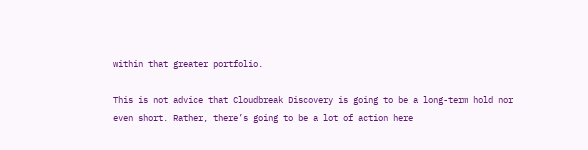within that greater portfolio.

This is not advice that Cloudbreak Discovery is going to be a long-term hold nor even short. Rather, there’s going to be a lot of action here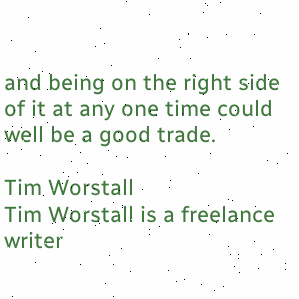and being on the right side of it at any one time could well be a good trade.

Tim Worstall
Tim Worstall is a freelance writer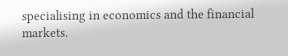specialising in economics and the financial markets.